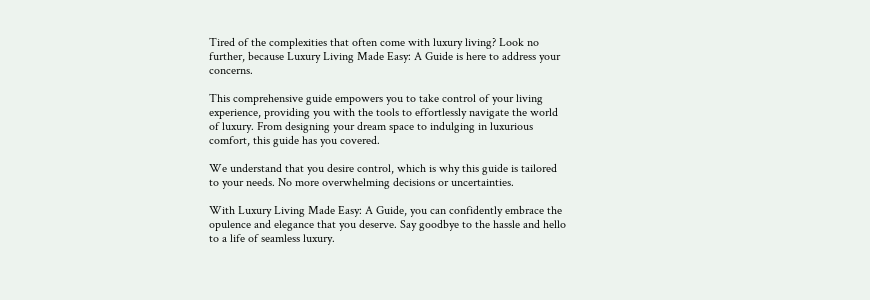Tired of the complexities that often come with luxury living? Look no further, because Luxury Living Made Easy: A Guide is here to address your concerns.

This comprehensive guide empowers you to take control of your living experience, providing you with the tools to effortlessly navigate the world of luxury. From designing your dream space to indulging in luxurious comfort, this guide has you covered.

We understand that you desire control, which is why this guide is tailored to your needs. No more overwhelming decisions or uncertainties.

With Luxury Living Made Easy: A Guide, you can confidently embrace the opulence and elegance that you deserve. Say goodbye to the hassle and hello to a life of seamless luxury.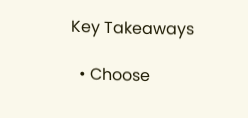Key Takeaways

  • Choose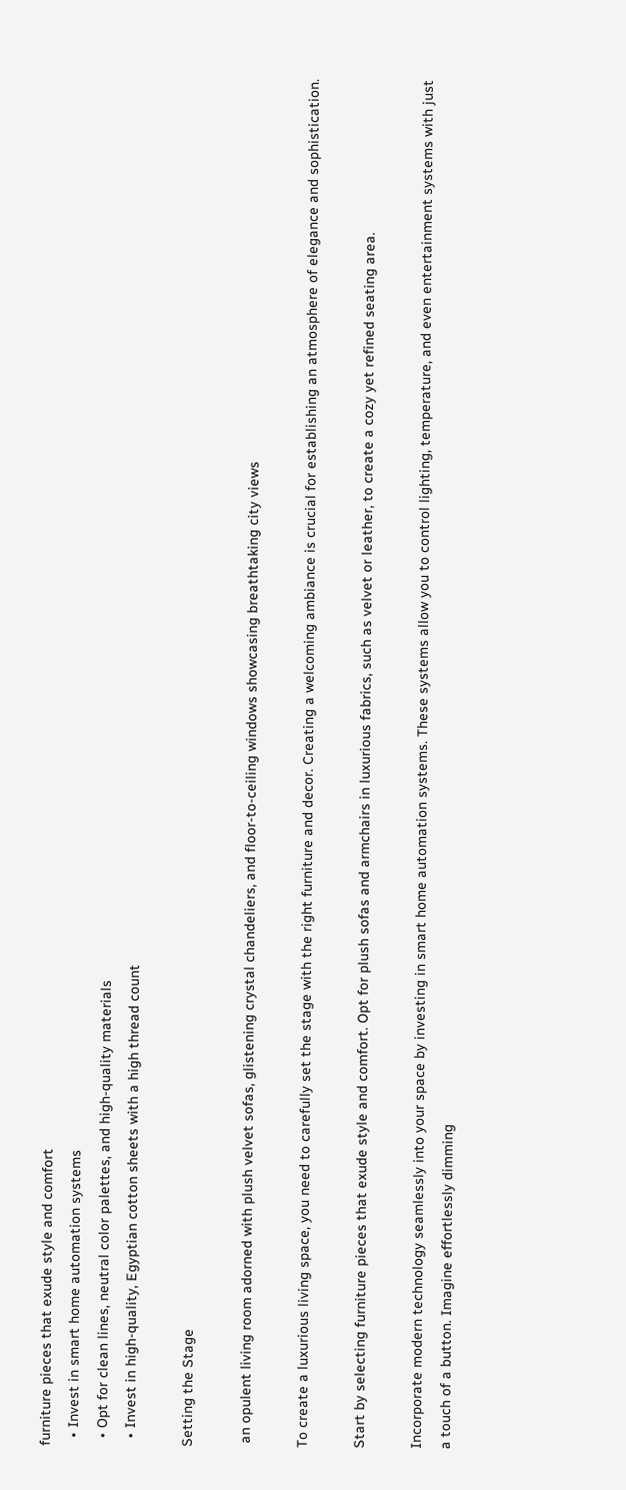furniture pieces that exude style and comfort
  • Invest in smart home automation systems
  • Opt for clean lines, neutral color palettes, and high-quality materials
  • Invest in high-quality, Egyptian cotton sheets with a high thread count

Setting the Stage

 an opulent living room adorned with plush velvet sofas, glistening crystal chandeliers, and floor-to-ceiling windows showcasing breathtaking city views

To create a luxurious living space, you need to carefully set the stage with the right furniture and decor. Creating a welcoming ambiance is crucial for establishing an atmosphere of elegance and sophistication.

Start by selecting furniture pieces that exude style and comfort. Opt for plush sofas and armchairs in luxurious fabrics, such as velvet or leather, to create a cozy yet refined seating area.

Incorporate modern technology seamlessly into your space by investing in smart home automation systems. These systems allow you to control lighting, temperature, and even entertainment systems with just a touch of a button. Imagine effortlessly dimming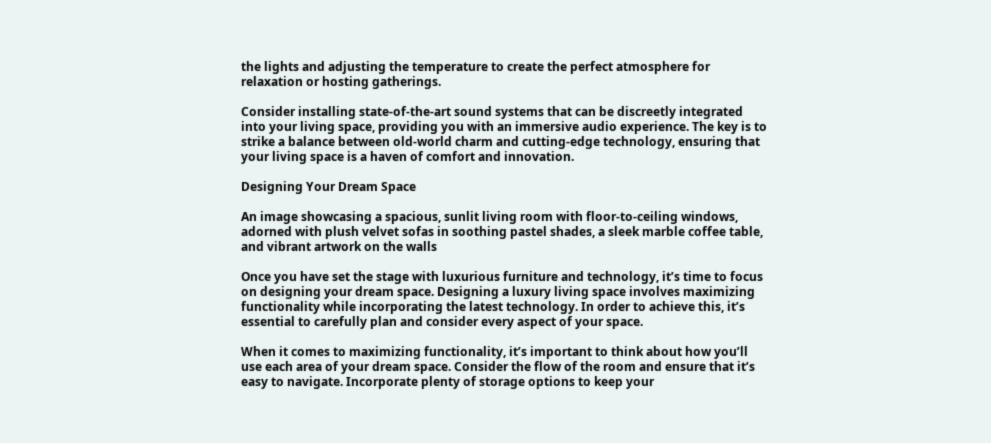the lights and adjusting the temperature to create the perfect atmosphere for relaxation or hosting gatherings.

Consider installing state-of-the-art sound systems that can be discreetly integrated into your living space, providing you with an immersive audio experience. The key is to strike a balance between old-world charm and cutting-edge technology, ensuring that your living space is a haven of comfort and innovation.

Designing Your Dream Space

An image showcasing a spacious, sunlit living room with floor-to-ceiling windows, adorned with plush velvet sofas in soothing pastel shades, a sleek marble coffee table, and vibrant artwork on the walls

Once you have set the stage with luxurious furniture and technology, it’s time to focus on designing your dream space. Designing a luxury living space involves maximizing functionality while incorporating the latest technology. In order to achieve this, it’s essential to carefully plan and consider every aspect of your space.

When it comes to maximizing functionality, it’s important to think about how you’ll use each area of your dream space. Consider the flow of the room and ensure that it’s easy to navigate. Incorporate plenty of storage options to keep your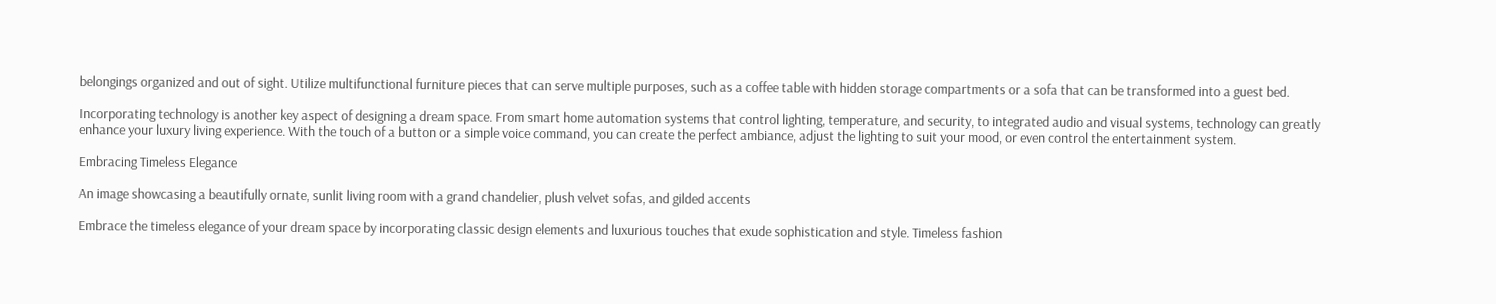belongings organized and out of sight. Utilize multifunctional furniture pieces that can serve multiple purposes, such as a coffee table with hidden storage compartments or a sofa that can be transformed into a guest bed.

Incorporating technology is another key aspect of designing a dream space. From smart home automation systems that control lighting, temperature, and security, to integrated audio and visual systems, technology can greatly enhance your luxury living experience. With the touch of a button or a simple voice command, you can create the perfect ambiance, adjust the lighting to suit your mood, or even control the entertainment system.

Embracing Timeless Elegance

An image showcasing a beautifully ornate, sunlit living room with a grand chandelier, plush velvet sofas, and gilded accents

Embrace the timeless elegance of your dream space by incorporating classic design elements and luxurious touches that exude sophistication and style. Timeless fashion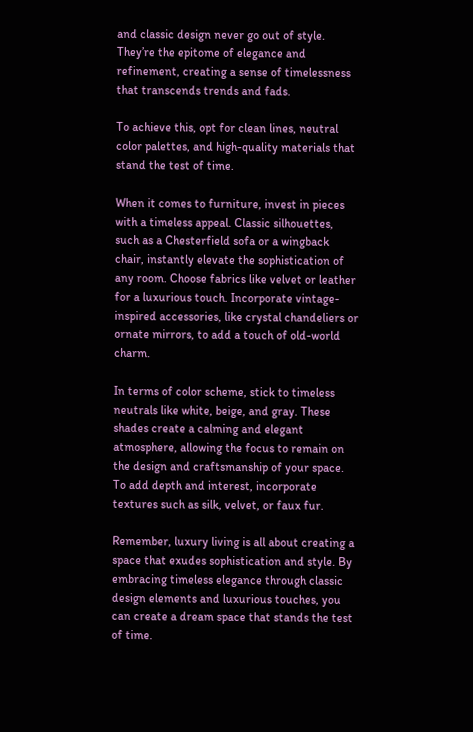and classic design never go out of style. They’re the epitome of elegance and refinement, creating a sense of timelessness that transcends trends and fads.

To achieve this, opt for clean lines, neutral color palettes, and high-quality materials that stand the test of time.

When it comes to furniture, invest in pieces with a timeless appeal. Classic silhouettes, such as a Chesterfield sofa or a wingback chair, instantly elevate the sophistication of any room. Choose fabrics like velvet or leather for a luxurious touch. Incorporate vintage-inspired accessories, like crystal chandeliers or ornate mirrors, to add a touch of old-world charm.

In terms of color scheme, stick to timeless neutrals like white, beige, and gray. These shades create a calming and elegant atmosphere, allowing the focus to remain on the design and craftsmanship of your space. To add depth and interest, incorporate textures such as silk, velvet, or faux fur.

Remember, luxury living is all about creating a space that exudes sophistication and style. By embracing timeless elegance through classic design elements and luxurious touches, you can create a dream space that stands the test of time.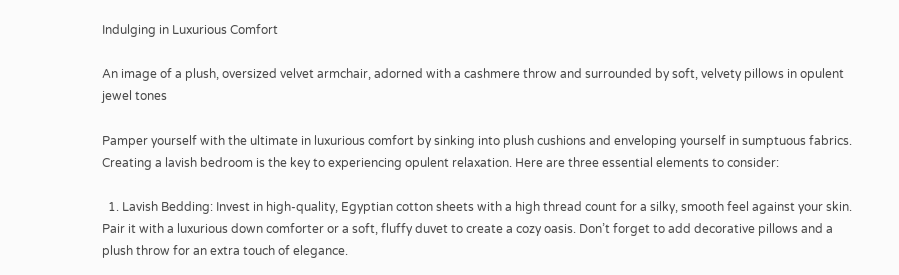Indulging in Luxurious Comfort

An image of a plush, oversized velvet armchair, adorned with a cashmere throw and surrounded by soft, velvety pillows in opulent jewel tones

Pamper yourself with the ultimate in luxurious comfort by sinking into plush cushions and enveloping yourself in sumptuous fabrics. Creating a lavish bedroom is the key to experiencing opulent relaxation. Here are three essential elements to consider:

  1. Lavish Bedding: Invest in high-quality, Egyptian cotton sheets with a high thread count for a silky, smooth feel against your skin. Pair it with a luxurious down comforter or a soft, fluffy duvet to create a cozy oasis. Don’t forget to add decorative pillows and a plush throw for an extra touch of elegance.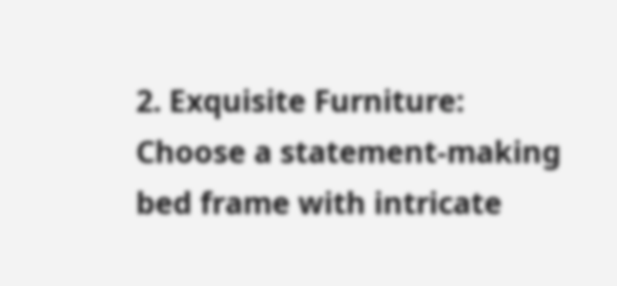2. Exquisite Furniture: Choose a statement-making bed frame with intricate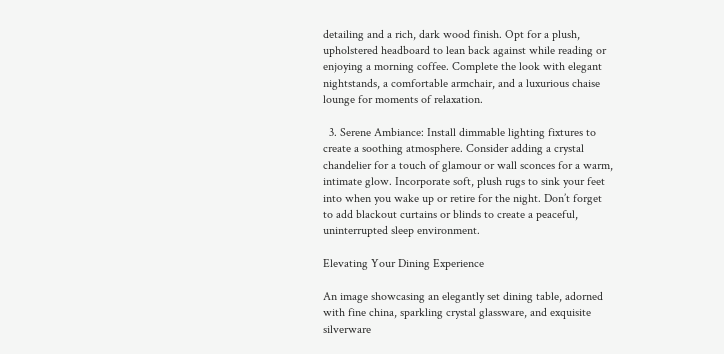detailing and a rich, dark wood finish. Opt for a plush, upholstered headboard to lean back against while reading or enjoying a morning coffee. Complete the look with elegant nightstands, a comfortable armchair, and a luxurious chaise lounge for moments of relaxation.

  3. Serene Ambiance: Install dimmable lighting fixtures to create a soothing atmosphere. Consider adding a crystal chandelier for a touch of glamour or wall sconces for a warm, intimate glow. Incorporate soft, plush rugs to sink your feet into when you wake up or retire for the night. Don’t forget to add blackout curtains or blinds to create a peaceful, uninterrupted sleep environment.

Elevating Your Dining Experience

An image showcasing an elegantly set dining table, adorned with fine china, sparkling crystal glassware, and exquisite silverware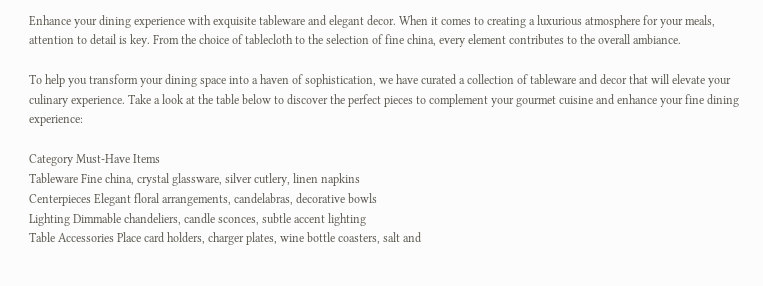Enhance your dining experience with exquisite tableware and elegant decor. When it comes to creating a luxurious atmosphere for your meals, attention to detail is key. From the choice of tablecloth to the selection of fine china, every element contributes to the overall ambiance.

To help you transform your dining space into a haven of sophistication, we have curated a collection of tableware and decor that will elevate your culinary experience. Take a look at the table below to discover the perfect pieces to complement your gourmet cuisine and enhance your fine dining experience:

Category Must-Have Items
Tableware Fine china, crystal glassware, silver cutlery, linen napkins
Centerpieces Elegant floral arrangements, candelabras, decorative bowls
Lighting Dimmable chandeliers, candle sconces, subtle accent lighting
Table Accessories Place card holders, charger plates, wine bottle coasters, salt and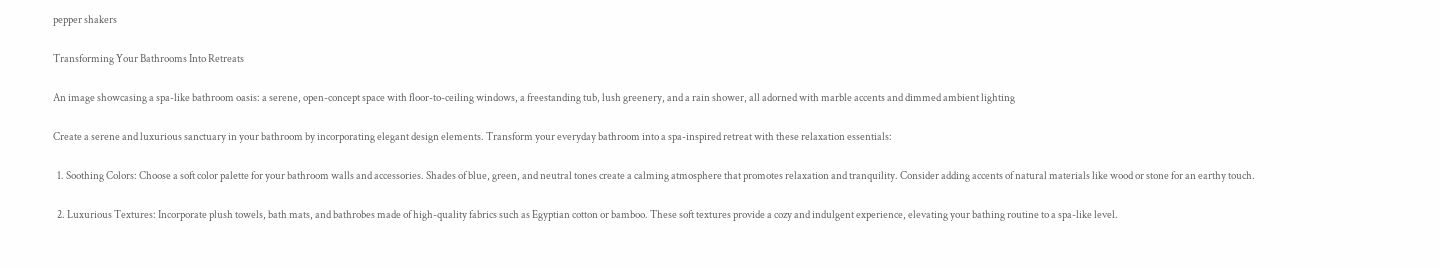pepper shakers

Transforming Your Bathrooms Into Retreats

An image showcasing a spa-like bathroom oasis: a serene, open-concept space with floor-to-ceiling windows, a freestanding tub, lush greenery, and a rain shower, all adorned with marble accents and dimmed ambient lighting

Create a serene and luxurious sanctuary in your bathroom by incorporating elegant design elements. Transform your everyday bathroom into a spa-inspired retreat with these relaxation essentials:

  1. Soothing Colors: Choose a soft color palette for your bathroom walls and accessories. Shades of blue, green, and neutral tones create a calming atmosphere that promotes relaxation and tranquility. Consider adding accents of natural materials like wood or stone for an earthy touch.

  2. Luxurious Textures: Incorporate plush towels, bath mats, and bathrobes made of high-quality fabrics such as Egyptian cotton or bamboo. These soft textures provide a cozy and indulgent experience, elevating your bathing routine to a spa-like level.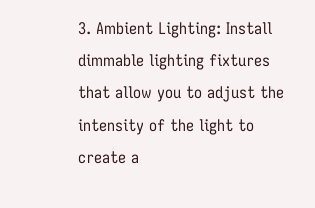3. Ambient Lighting: Install dimmable lighting fixtures that allow you to adjust the intensity of the light to create a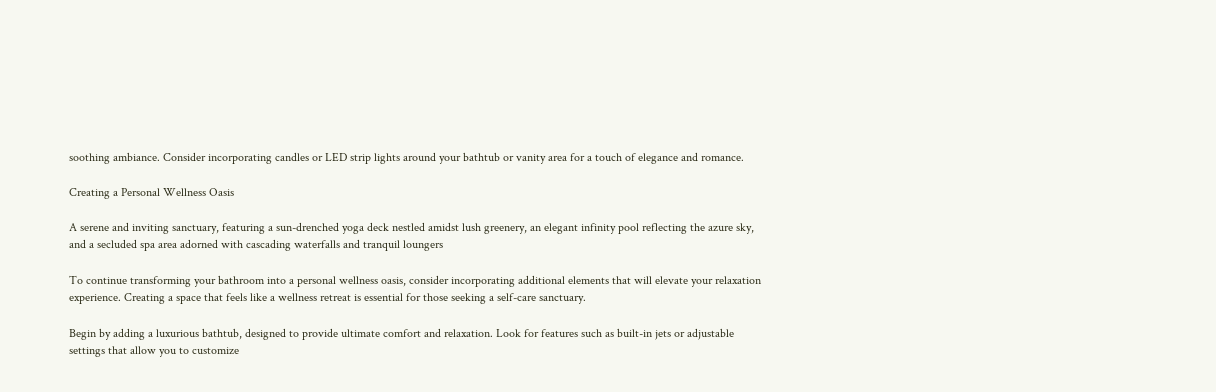soothing ambiance. Consider incorporating candles or LED strip lights around your bathtub or vanity area for a touch of elegance and romance.

Creating a Personal Wellness Oasis

A serene and inviting sanctuary, featuring a sun-drenched yoga deck nestled amidst lush greenery, an elegant infinity pool reflecting the azure sky, and a secluded spa area adorned with cascading waterfalls and tranquil loungers

To continue transforming your bathroom into a personal wellness oasis, consider incorporating additional elements that will elevate your relaxation experience. Creating a space that feels like a wellness retreat is essential for those seeking a self-care sanctuary.

Begin by adding a luxurious bathtub, designed to provide ultimate comfort and relaxation. Look for features such as built-in jets or adjustable settings that allow you to customize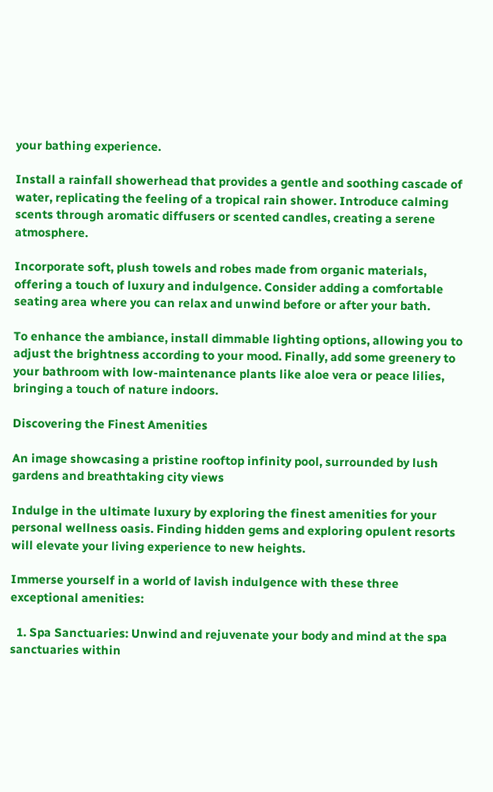your bathing experience.

Install a rainfall showerhead that provides a gentle and soothing cascade of water, replicating the feeling of a tropical rain shower. Introduce calming scents through aromatic diffusers or scented candles, creating a serene atmosphere.

Incorporate soft, plush towels and robes made from organic materials, offering a touch of luxury and indulgence. Consider adding a comfortable seating area where you can relax and unwind before or after your bath.

To enhance the ambiance, install dimmable lighting options, allowing you to adjust the brightness according to your mood. Finally, add some greenery to your bathroom with low-maintenance plants like aloe vera or peace lilies, bringing a touch of nature indoors.

Discovering the Finest Amenities

An image showcasing a pristine rooftop infinity pool, surrounded by lush gardens and breathtaking city views

Indulge in the ultimate luxury by exploring the finest amenities for your personal wellness oasis. Finding hidden gems and exploring opulent resorts will elevate your living experience to new heights.

Immerse yourself in a world of lavish indulgence with these three exceptional amenities:

  1. Spa Sanctuaries: Unwind and rejuvenate your body and mind at the spa sanctuaries within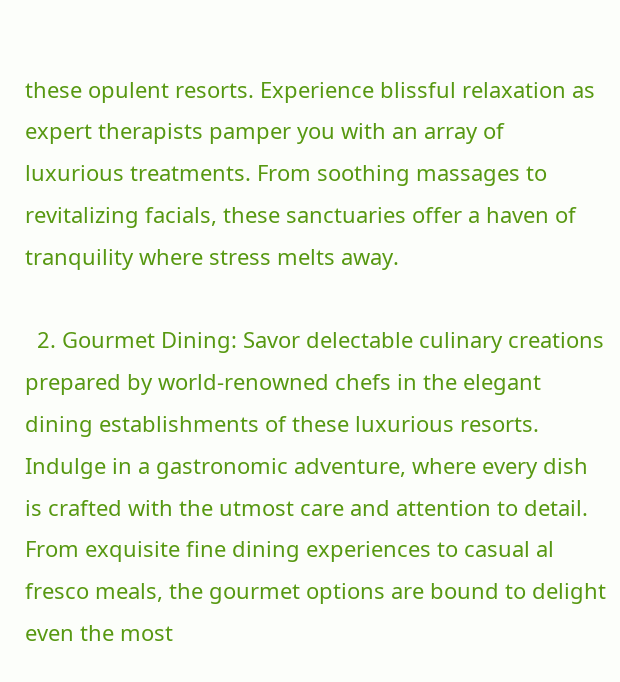these opulent resorts. Experience blissful relaxation as expert therapists pamper you with an array of luxurious treatments. From soothing massages to revitalizing facials, these sanctuaries offer a haven of tranquility where stress melts away.

  2. Gourmet Dining: Savor delectable culinary creations prepared by world-renowned chefs in the elegant dining establishments of these luxurious resorts. Indulge in a gastronomic adventure, where every dish is crafted with the utmost care and attention to detail. From exquisite fine dining experiences to casual al fresco meals, the gourmet options are bound to delight even the most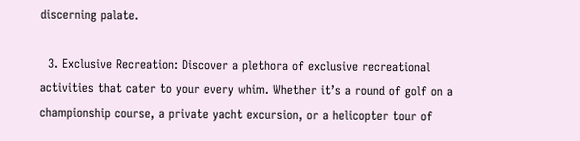discerning palate.

  3. Exclusive Recreation: Discover a plethora of exclusive recreational activities that cater to your every whim. Whether it’s a round of golf on a championship course, a private yacht excursion, or a helicopter tour of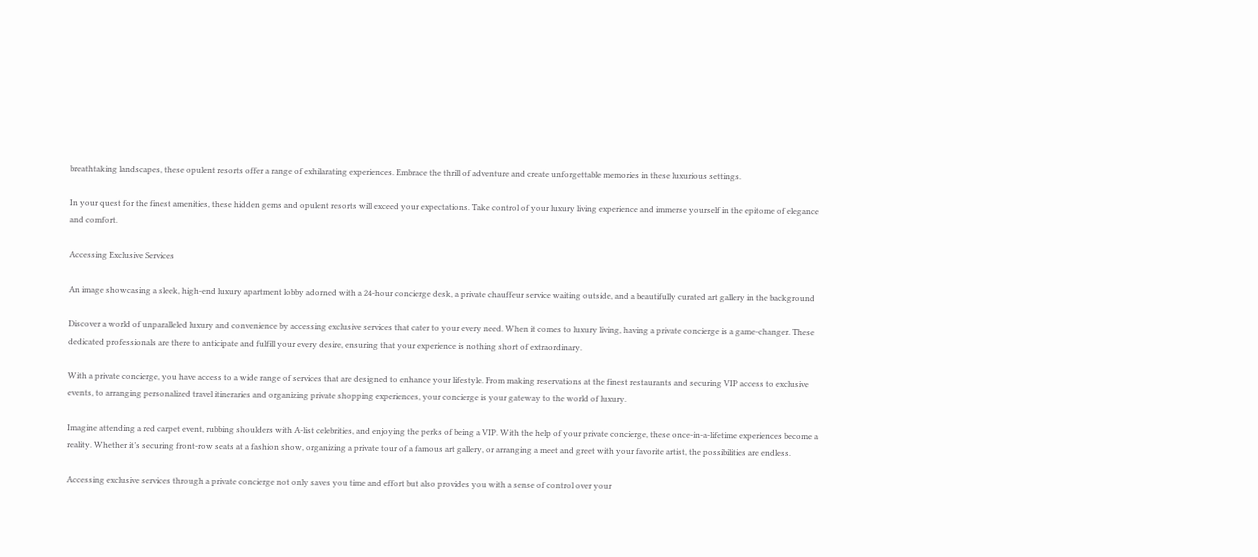breathtaking landscapes, these opulent resorts offer a range of exhilarating experiences. Embrace the thrill of adventure and create unforgettable memories in these luxurious settings.

In your quest for the finest amenities, these hidden gems and opulent resorts will exceed your expectations. Take control of your luxury living experience and immerse yourself in the epitome of elegance and comfort.

Accessing Exclusive Services

An image showcasing a sleek, high-end luxury apartment lobby adorned with a 24-hour concierge desk, a private chauffeur service waiting outside, and a beautifully curated art gallery in the background

Discover a world of unparalleled luxury and convenience by accessing exclusive services that cater to your every need. When it comes to luxury living, having a private concierge is a game-changer. These dedicated professionals are there to anticipate and fulfill your every desire, ensuring that your experience is nothing short of extraordinary.

With a private concierge, you have access to a wide range of services that are designed to enhance your lifestyle. From making reservations at the finest restaurants and securing VIP access to exclusive events, to arranging personalized travel itineraries and organizing private shopping experiences, your concierge is your gateway to the world of luxury.

Imagine attending a red carpet event, rubbing shoulders with A-list celebrities, and enjoying the perks of being a VIP. With the help of your private concierge, these once-in-a-lifetime experiences become a reality. Whether it’s securing front-row seats at a fashion show, organizing a private tour of a famous art gallery, or arranging a meet and greet with your favorite artist, the possibilities are endless.

Accessing exclusive services through a private concierge not only saves you time and effort but also provides you with a sense of control over your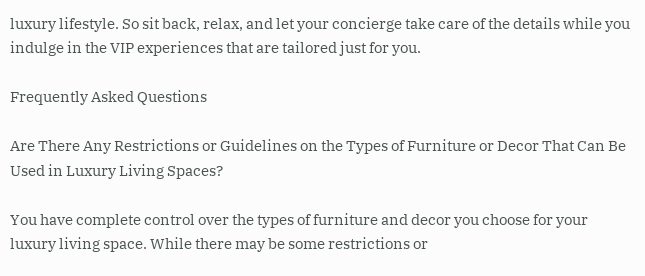luxury lifestyle. So sit back, relax, and let your concierge take care of the details while you indulge in the VIP experiences that are tailored just for you.

Frequently Asked Questions

Are There Any Restrictions or Guidelines on the Types of Furniture or Decor That Can Be Used in Luxury Living Spaces?

You have complete control over the types of furniture and decor you choose for your luxury living space. While there may be some restrictions or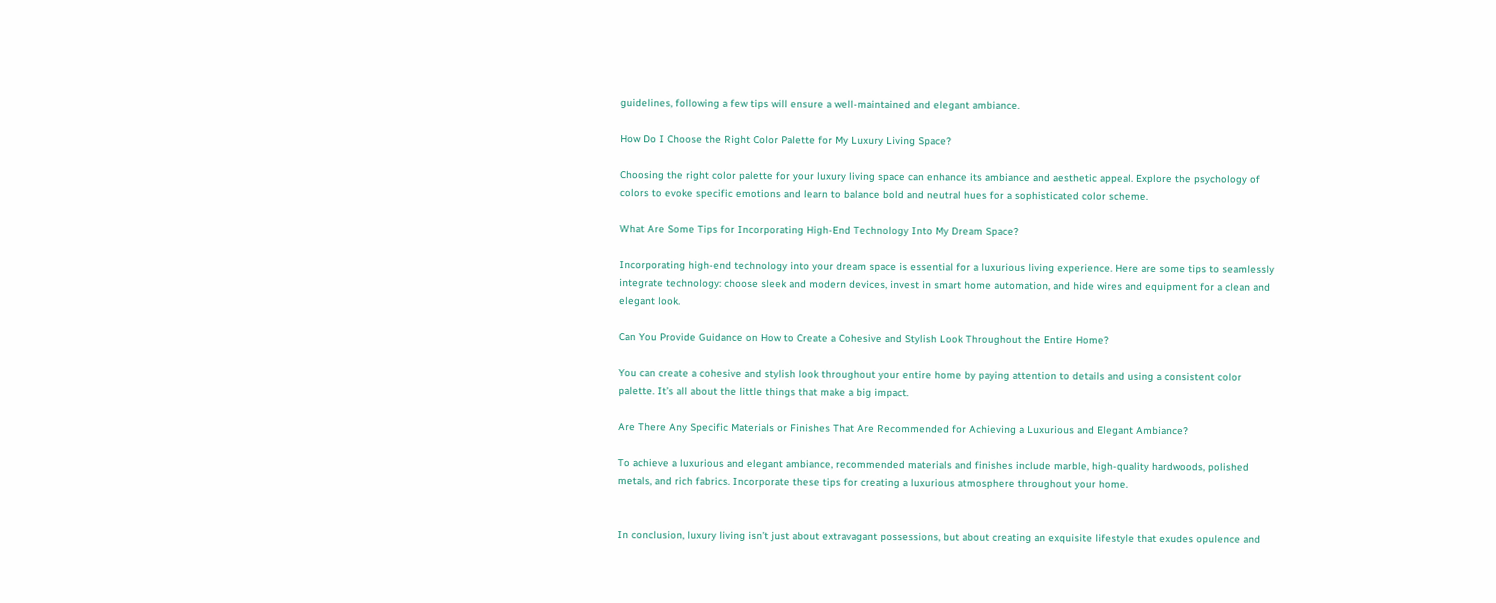guidelines, following a few tips will ensure a well-maintained and elegant ambiance.

How Do I Choose the Right Color Palette for My Luxury Living Space?

Choosing the right color palette for your luxury living space can enhance its ambiance and aesthetic appeal. Explore the psychology of colors to evoke specific emotions and learn to balance bold and neutral hues for a sophisticated color scheme.

What Are Some Tips for Incorporating High-End Technology Into My Dream Space?

Incorporating high-end technology into your dream space is essential for a luxurious living experience. Here are some tips to seamlessly integrate technology: choose sleek and modern devices, invest in smart home automation, and hide wires and equipment for a clean and elegant look.

Can You Provide Guidance on How to Create a Cohesive and Stylish Look Throughout the Entire Home?

You can create a cohesive and stylish look throughout your entire home by paying attention to details and using a consistent color palette. It’s all about the little things that make a big impact.

Are There Any Specific Materials or Finishes That Are Recommended for Achieving a Luxurious and Elegant Ambiance?

To achieve a luxurious and elegant ambiance, recommended materials and finishes include marble, high-quality hardwoods, polished metals, and rich fabrics. Incorporate these tips for creating a luxurious atmosphere throughout your home.


In conclusion, luxury living isn’t just about extravagant possessions, but about creating an exquisite lifestyle that exudes opulence and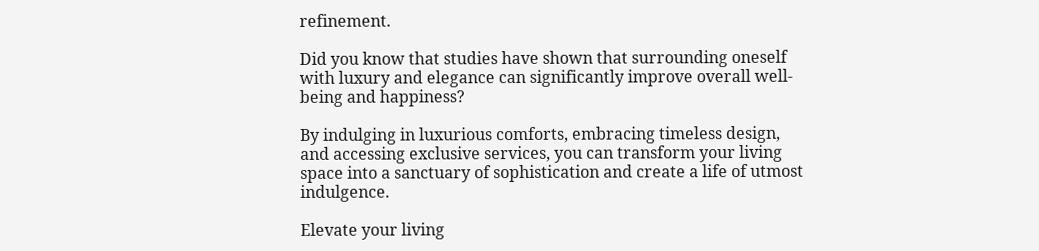refinement.

Did you know that studies have shown that surrounding oneself with luxury and elegance can significantly improve overall well-being and happiness?

By indulging in luxurious comforts, embracing timeless design, and accessing exclusive services, you can transform your living space into a sanctuary of sophistication and create a life of utmost indulgence.

Elevate your living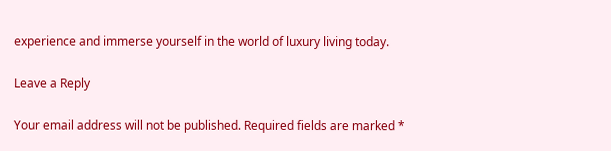experience and immerse yourself in the world of luxury living today.

Leave a Reply

Your email address will not be published. Required fields are marked *